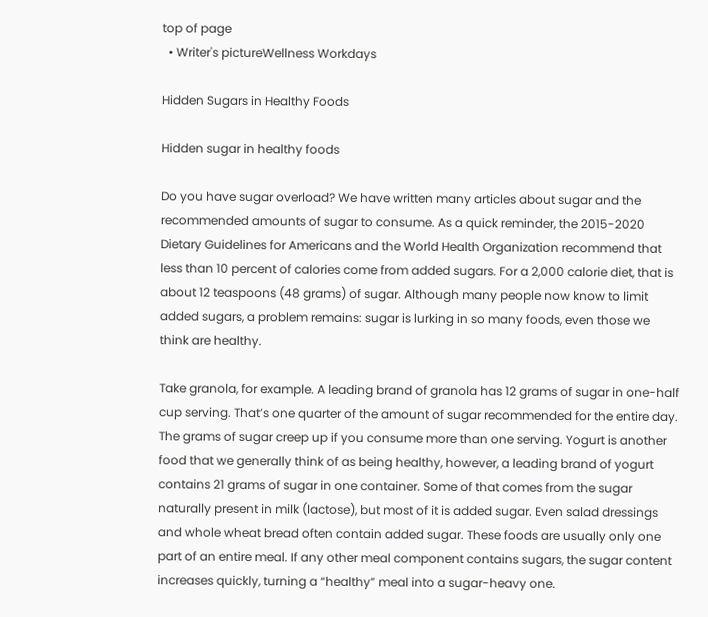top of page
  • Writer's pictureWellness Workdays

Hidden Sugars in Healthy Foods

Hidden sugar in healthy foods

Do you have sugar overload? We have written many articles about sugar and the recommended amounts of sugar to consume. As a quick reminder, the 2015-2020 Dietary Guidelines for Americans and the World Health Organization recommend that less than 10 percent of calories come from added sugars. For a 2,000 calorie diet, that is about 12 teaspoons (48 grams) of sugar. Although many people now know to limit added sugars, a problem remains: sugar is lurking in so many foods, even those we think are healthy.

Take granola, for example. A leading brand of granola has 12 grams of sugar in one-half cup serving. That’s one quarter of the amount of sugar recommended for the entire day. The grams of sugar creep up if you consume more than one serving. Yogurt is another food that we generally think of as being healthy, however, a leading brand of yogurt contains 21 grams of sugar in one container. Some of that comes from the sugar naturally present in milk (lactose), but most of it is added sugar. Even salad dressings and whole wheat bread often contain added sugar. These foods are usually only one part of an entire meal. If any other meal component contains sugars, the sugar content increases quickly, turning a “healthy” meal into a sugar-heavy one.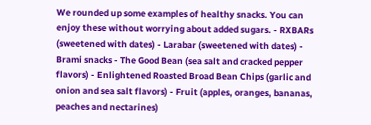We rounded up some examples of healthy snacks. You can enjoy these without worrying about added sugars. - RXBARs (sweetened with dates) - Larabar (sweetened with dates) - Brami snacks - The Good Bean (sea salt and cracked pepper flavors) - Enlightened Roasted Broad Bean Chips (garlic and onion and sea salt flavors) - Fruit (apples, oranges, bananas, peaches and nectarines)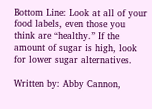Bottom Line: Look at all of your food labels, even those you think are “healthy.” If the amount of sugar is high, look for lower sugar alternatives.

Written by: Abby Cannon,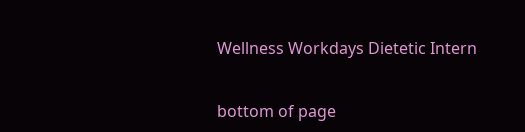Wellness Workdays Dietetic Intern


bottom of page